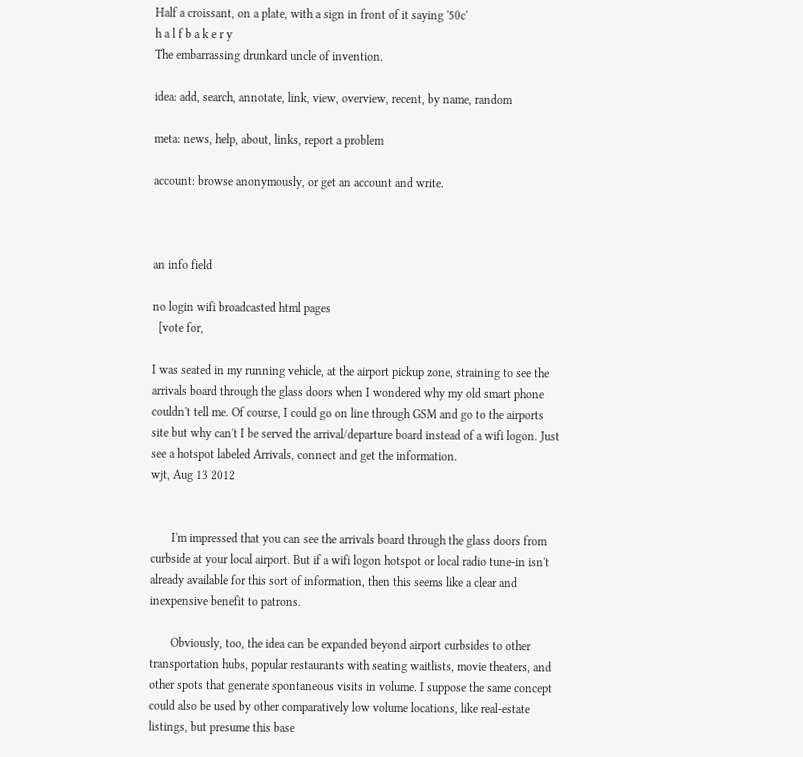Half a croissant, on a plate, with a sign in front of it saying '50c'
h a l f b a k e r y
The embarrassing drunkard uncle of invention.

idea: add, search, annotate, link, view, overview, recent, by name, random

meta: news, help, about, links, report a problem

account: browse anonymously, or get an account and write.



an info field

no login wifi broadcasted html pages
  [vote for,

I was seated in my running vehicle, at the airport pickup zone, straining to see the arrivals board through the glass doors when I wondered why my old smart phone couldn't tell me. Of course, I could go on line through GSM and go to the airports site but why can't I be served the arrival/departure board instead of a wifi logon. Just see a hotspot labeled Arrivals, connect and get the information.
wjt, Aug 13 2012


       I'm impressed that you can see the arrivals board through the glass doors from curbside at your local airport. But if a wifi logon hotspot or local radio tune-in isn't already available for this sort of information, then this seems like a clear and inexpensive benefit to patrons.

       Obviously, too, the idea can be expanded beyond airport curbsides to other transportation hubs, popular restaurants with seating waitlists, movie theaters, and other spots that generate spontaneous visits in volume. I suppose the same concept could also be used by other comparatively low volume locations, like real-estate listings, but presume this base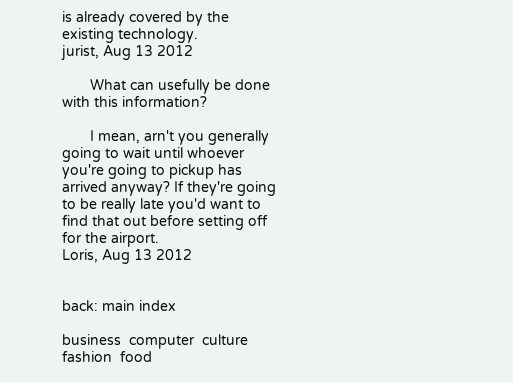is already covered by the existing technology.
jurist, Aug 13 2012

       What can usefully be done with this information?

       I mean, arn't you generally going to wait until whoever you're going to pickup has arrived anyway? If they're going to be really late you'd want to find that out before setting off for the airport.
Loris, Aug 13 2012


back: main index

business  computer  culture  fashion  food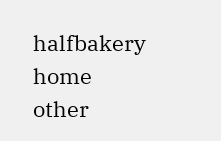halfbakery  home  other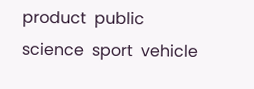product  public  science  sport  vehicle